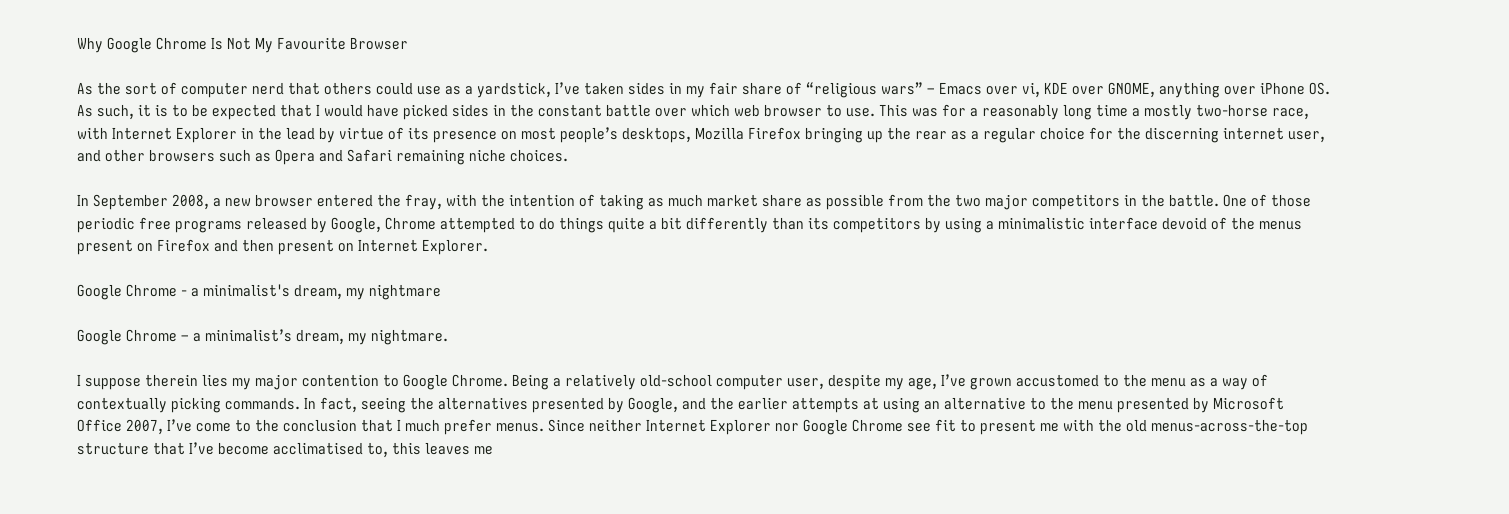Why Google Chrome Is Not My Favourite Browser

As the sort of computer nerd that others could use as a yardstick, I’ve taken sides in my fair share of “religious wars” – Emacs over vi, KDE over GNOME, anything over iPhone OS. As such, it is to be expected that I would have picked sides in the constant battle over which web browser to use. This was for a reasonably long time a mostly two-horse race, with Internet Explorer in the lead by virtue of its presence on most people’s desktops, Mozilla Firefox bringing up the rear as a regular choice for the discerning internet user, and other browsers such as Opera and Safari remaining niche choices.

In September 2008, a new browser entered the fray, with the intention of taking as much market share as possible from the two major competitors in the battle. One of those periodic free programs released by Google, Chrome attempted to do things quite a bit differently than its competitors by using a minimalistic interface devoid of the menus present on Firefox and then present on Internet Explorer.

Google Chrome - a minimalist's dream, my nightmare

Google Chrome – a minimalist’s dream, my nightmare.

I suppose therein lies my major contention to Google Chrome. Being a relatively old-school computer user, despite my age, I’ve grown accustomed to the menu as a way of contextually picking commands. In fact, seeing the alternatives presented by Google, and the earlier attempts at using an alternative to the menu presented by Microsoft Office 2007, I’ve come to the conclusion that I much prefer menus. Since neither Internet Explorer nor Google Chrome see fit to present me with the old menus-across-the-top structure that I’ve become acclimatised to, this leaves me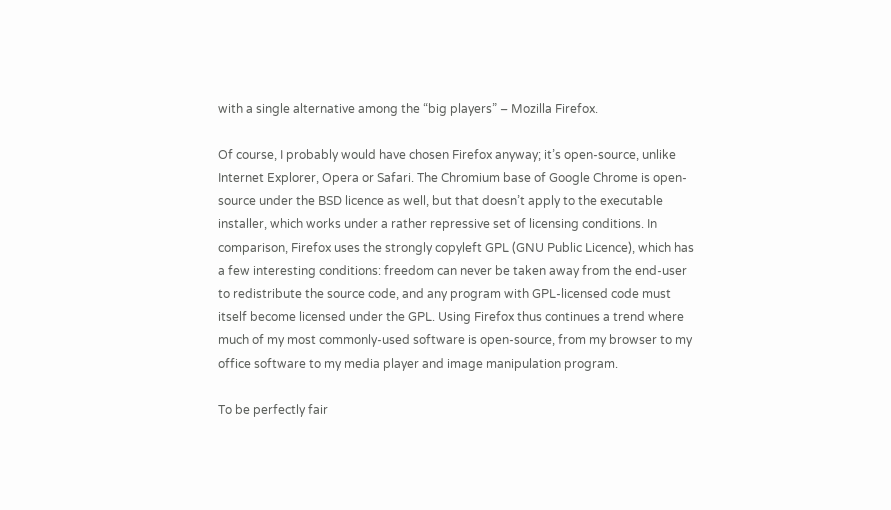with a single alternative among the “big players” – Mozilla Firefox.

Of course, I probably would have chosen Firefox anyway; it’s open-source, unlike Internet Explorer, Opera or Safari. The Chromium base of Google Chrome is open-source under the BSD licence as well, but that doesn’t apply to the executable installer, which works under a rather repressive set of licensing conditions. In comparison, Firefox uses the strongly copyleft GPL (GNU Public Licence), which has a few interesting conditions: freedom can never be taken away from the end-user to redistribute the source code, and any program with GPL-licensed code must itself become licensed under the GPL. Using Firefox thus continues a trend where much of my most commonly-used software is open-source, from my browser to my office software to my media player and image manipulation program.

To be perfectly fair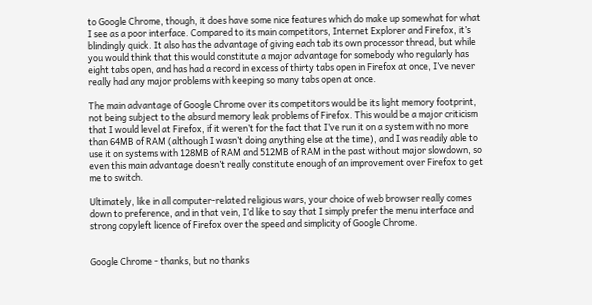to Google Chrome, though, it does have some nice features which do make up somewhat for what I see as a poor interface. Compared to its main competitors, Internet Explorer and Firefox, it’s blindingly quick. It also has the advantage of giving each tab its own processor thread, but while you would think that this would constitute a major advantage for somebody who regularly has eight tabs open, and has had a record in excess of thirty tabs open in Firefox at once, I’ve never really had any major problems with keeping so many tabs open at once.

The main advantage of Google Chrome over its competitors would be its light memory footprint, not being subject to the absurd memory leak problems of Firefox. This would be a major criticism that I would level at Firefox, if it weren’t for the fact that I’ve run it on a system with no more than 64MB of RAM (although I wasn’t doing anything else at the time), and I was readily able to use it on systems with 128MB of RAM and 512MB of RAM in the past without major slowdown, so even this main advantage doesn’t really constitute enough of an improvement over Firefox to get me to switch.

Ultimately, like in all computer-related religious wars, your choice of web browser really comes down to preference, and in that vein, I’d like to say that I simply prefer the menu interface and strong copyleft licence of Firefox over the speed and simplicity of Google Chrome.


Google Chrome - thanks, but no thanks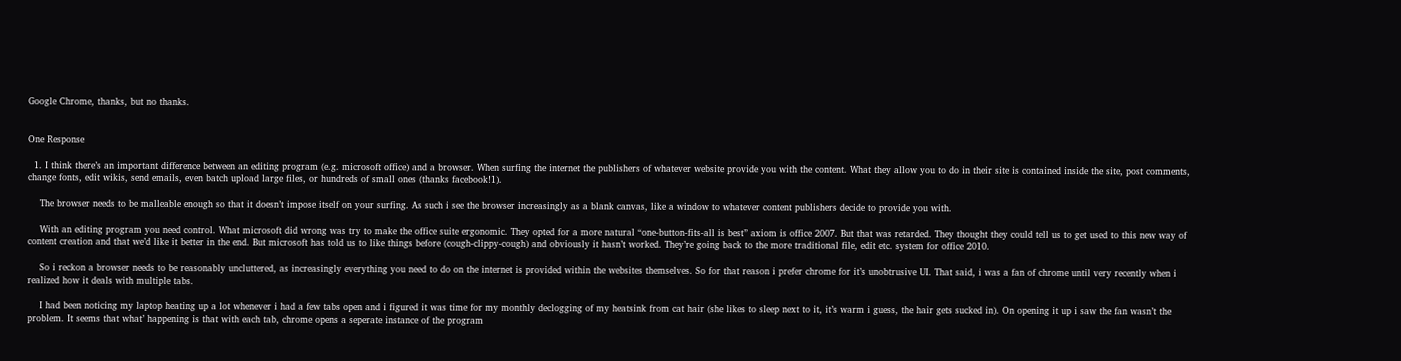Google Chrome, thanks, but no thanks.


One Response

  1. I think there’s an important difference between an editing program (e.g. microsoft office) and a browser. When surfing the internet the publishers of whatever website provide you with the content. What they allow you to do in their site is contained inside the site, post comments, change fonts, edit wikis, send emails, even batch upload large files, or hundreds of small ones (thanks facebook!1).

    The browser needs to be malleable enough so that it doesn’t impose itself on your surfing. As such i see the browser increasingly as a blank canvas, like a window to whatever content publishers decide to provide you with.

    With an editing program you need control. What microsoft did wrong was try to make the office suite ergonomic. They opted for a more natural “one-button-fits-all is best” axiom is office 2007. But that was retarded. They thought they could tell us to get used to this new way of content creation and that we’d like it better in the end. But microsoft has told us to like things before (cough-clippy-cough) and obviously it hasn’t worked. They’re going back to the more traditional file, edit etc. system for office 2010.

    So i reckon a browser needs to be reasonably uncluttered, as increasingly everything you need to do on the internet is provided within the websites themselves. So for that reason i prefer chrome for it’s unobtrusive UI. That said, i was a fan of chrome until very recently when i realized how it deals with multiple tabs.

    I had been noticing my laptop heating up a lot whenever i had a few tabs open and i figured it was time for my monthly declogging of my heatsink from cat hair (she likes to sleep next to it, it’s warm i guess, the hair gets sucked in). On opening it up i saw the fan wasn’t the problem. It seems that what’ happening is that with each tab, chrome opens a seperate instance of the program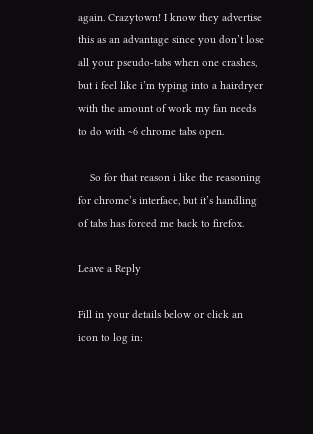again. Crazytown! I know they advertise this as an advantage since you don’t lose all your pseudo-tabs when one crashes, but i feel like i’m typing into a hairdryer with the amount of work my fan needs to do with ~6 chrome tabs open.

    So for that reason i like the reasoning for chrome’s interface, but it’s handling of tabs has forced me back to firefox.

Leave a Reply

Fill in your details below or click an icon to log in: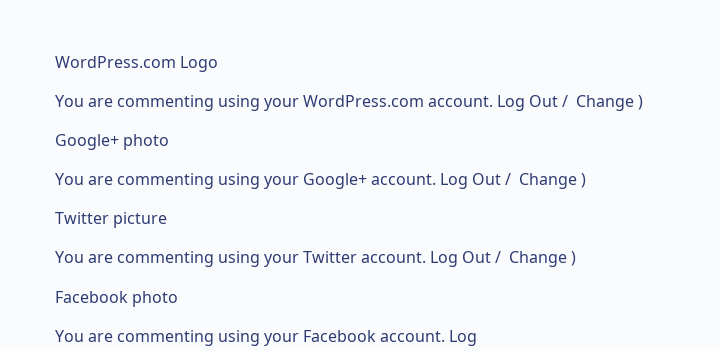WordPress.com Logo

You are commenting using your WordPress.com account. Log Out /  Change )

Google+ photo

You are commenting using your Google+ account. Log Out /  Change )

Twitter picture

You are commenting using your Twitter account. Log Out /  Change )

Facebook photo

You are commenting using your Facebook account. Log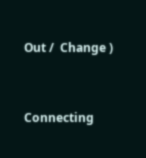Out /  Change )


Connecting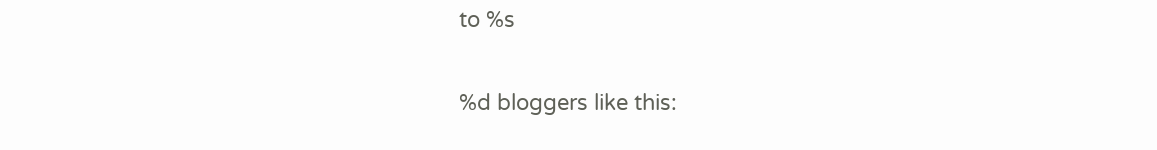to %s

%d bloggers like this: